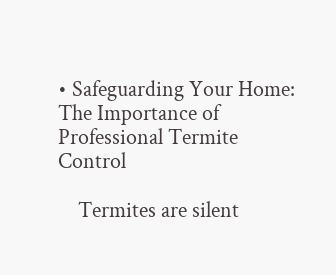• Safeguarding Your Home: The Importance of Professional Termite Control

    Termites are silent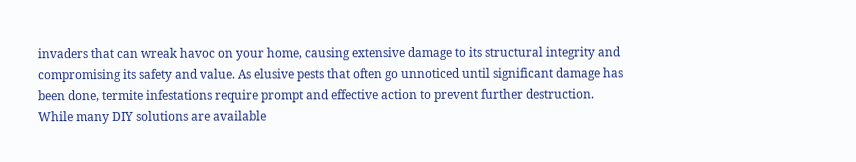invaders that can wreak havoc on your home, causing extensive damage to its structural integrity and compromising its safety and value. As elusive pests that often go unnoticed until significant damage has been done, termite infestations require prompt and effective action to prevent further destruction. While many DIY solutions are available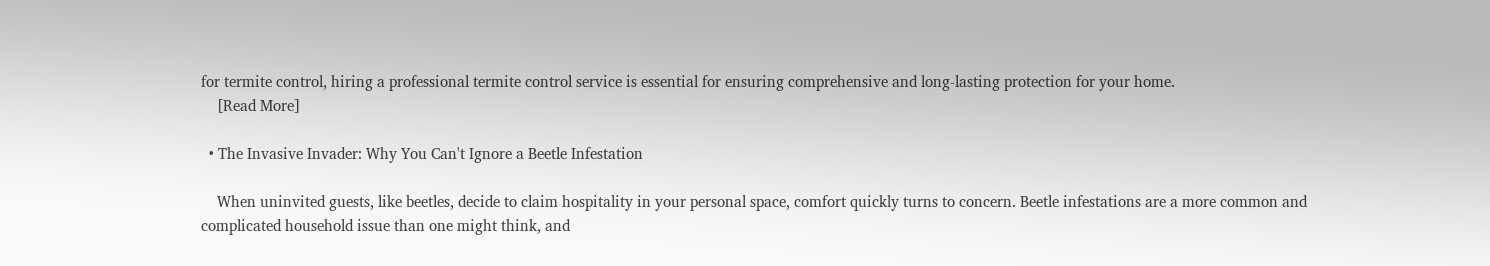for termite control, hiring a professional termite control service is essential for ensuring comprehensive and long-lasting protection for your home.
    [Read More]

  • The Invasive Invader: Why You Can't Ignore a Beetle Infestation

    When uninvited guests, like beetles, decide to claim hospitality in your personal space, comfort quickly turns to concern. Beetle infestations are a more common and complicated household issue than one might think, and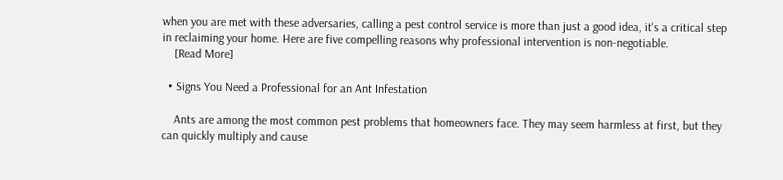when you are met with these adversaries, calling a pest control service is more than just a good idea, it's a critical step in reclaiming your home. Here are five compelling reasons why professional intervention is non-negotiable.
    [Read More]

  • Signs You Need a Professional for an Ant Infestation

    Ants are among the most common pest problems that homeowners face. They may seem harmless at first, but they can quickly multiply and cause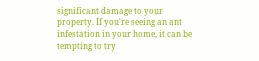significant damage to your property. If you're seeing an ant infestation in your home, it can be tempting to try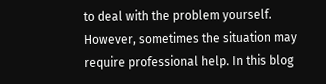to deal with the problem yourself. However, sometimes the situation may require professional help. In this blog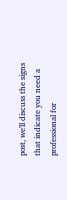post, we'll discuss the signs that indicate you need a professional for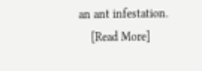an ant infestation.
    [Read More]